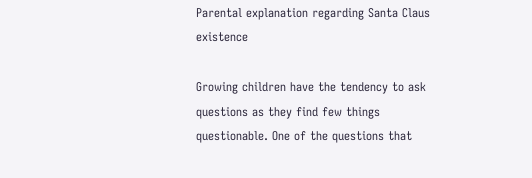Parental explanation regarding Santa Claus existence

Growing children have the tendency to ask questions as they find few things questionable. One of the questions that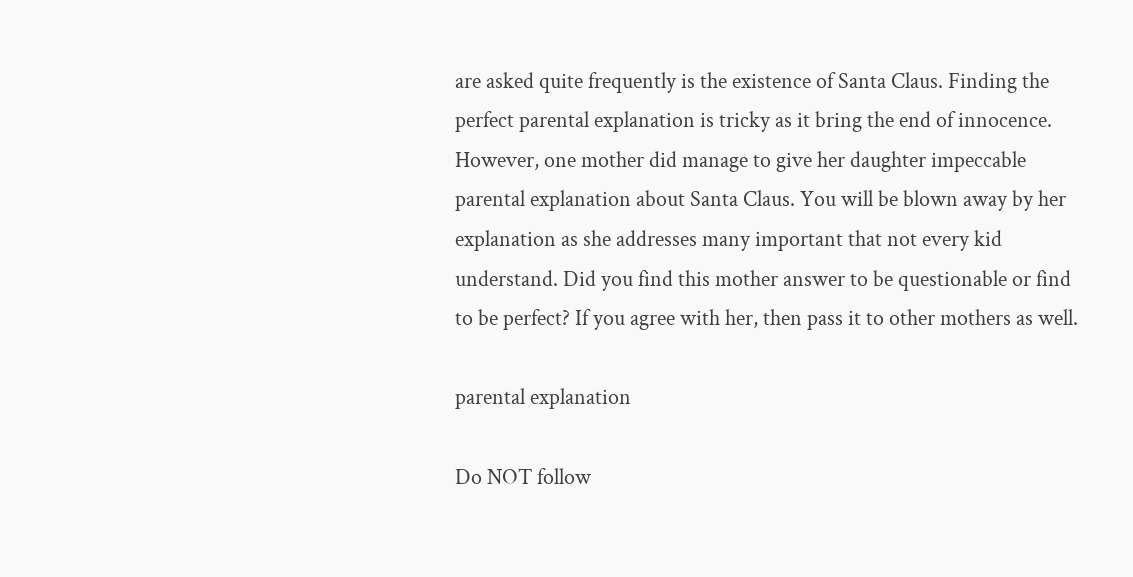are asked quite frequently is the existence of Santa Claus. Finding the perfect parental explanation is tricky as it bring the end of innocence. However, one mother did manage to give her daughter impeccable parental explanation about Santa Claus. You will be blown away by her explanation as she addresses many important that not every kid understand. Did you find this mother answer to be questionable or find to be perfect? If you agree with her, then pass it to other mothers as well.

parental explanation

Do NOT follow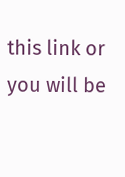this link or you will be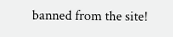banned from the site!